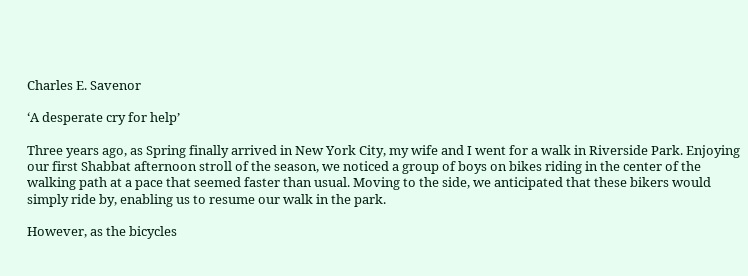Charles E. Savenor

‘A desperate cry for help’

Three years ago, as Spring finally arrived in New York City, my wife and I went for a walk in Riverside Park. Enjoying our first Shabbat afternoon stroll of the season, we noticed a group of boys on bikes riding in the center of the walking path at a pace that seemed faster than usual. Moving to the side, we anticipated that these bikers would simply ride by, enabling us to resume our walk in the park.

However, as the bicycles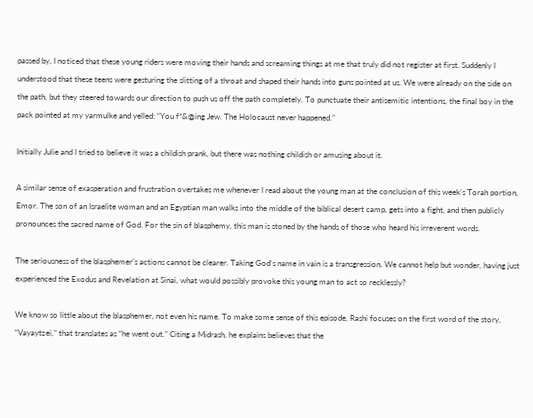passed by, I noticed that these young riders were moving their hands and screaming things at me that truly did not register at first. Suddenly I understood that these teens were gesturing the slitting of a throat and shaped their hands into guns pointed at us. We were already on the side on the path, but they steered towards our direction to push us off the path completely. To punctuate their antisemitic intentions, the final boy in the pack pointed at my yarmulke and yelled: “You f*&@ing Jew. The Holocaust never happened.”

Initially Julie and I tried to believe it was a childish prank, but there was nothing childish or amusing about it.

A similar sense of exasperation and frustration overtakes me whenever I read about the young man at the conclusion of this week’s Torah portion, Emor. The son of an Israelite woman and an Egyptian man walks into the middle of the biblical desert camp, gets into a fight, and then publicly pronounces the sacred name of God. For the sin of blasphemy, this man is stoned by the hands of those who heard his irreverent words.

The seriousness of the blasphemer’s actions cannot be clearer. Taking God’s name in vain is a transgression. We cannot help but wonder, having just experienced the Exodus and Revelation at Sinai, what would possibly provoke this young man to act so recklessly?

We know so little about the blasphemer, not even his name. To make some sense of this episode, Rashi focuses on the first word of the story, “Vayaytzei,” that translates as “he went out.” Citing a Midrash, he explains believes that the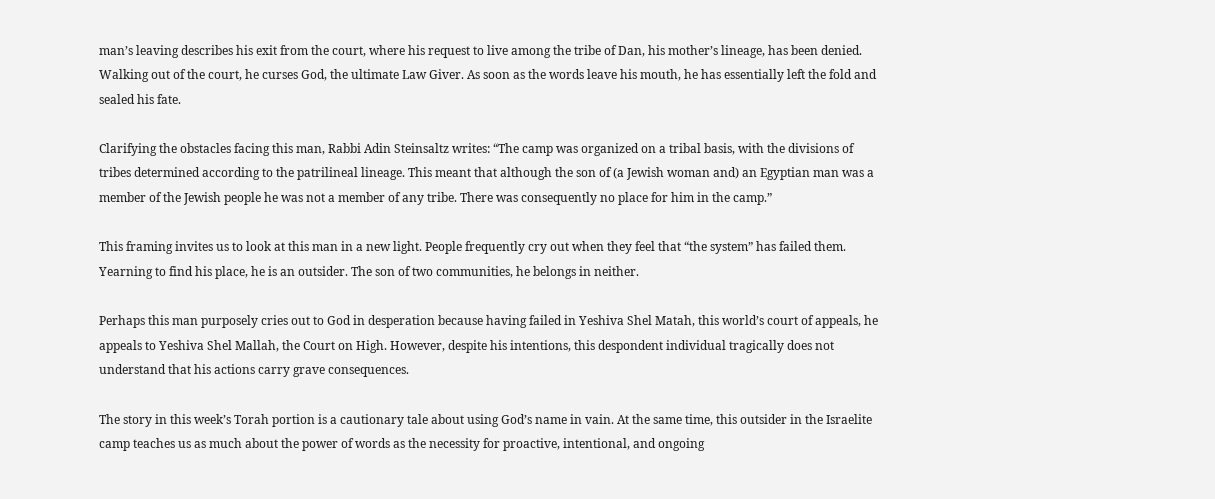man’s leaving describes his exit from the court, where his request to live among the tribe of Dan, his mother’s lineage, has been denied. Walking out of the court, he curses God, the ultimate Law Giver. As soon as the words leave his mouth, he has essentially left the fold and sealed his fate.

Clarifying the obstacles facing this man, Rabbi Adin Steinsaltz writes: “The camp was organized on a tribal basis, with the divisions of tribes determined according to the patrilineal lineage. This meant that although the son of (a Jewish woman and) an Egyptian man was a member of the Jewish people he was not a member of any tribe. There was consequently no place for him in the camp.”

This framing invites us to look at this man in a new light. People frequently cry out when they feel that “the system” has failed them. Yearning to find his place, he is an outsider. The son of two communities, he belongs in neither.

Perhaps this man purposely cries out to God in desperation because having failed in Yeshiva Shel Matah, this world’s court of appeals, he appeals to Yeshiva Shel Mallah, the Court on High. However, despite his intentions, this despondent individual tragically does not understand that his actions carry grave consequences.

The story in this week’s Torah portion is a cautionary tale about using God’s name in vain. At the same time, this outsider in the Israelite camp teaches us as much about the power of words as the necessity for proactive, intentional, and ongoing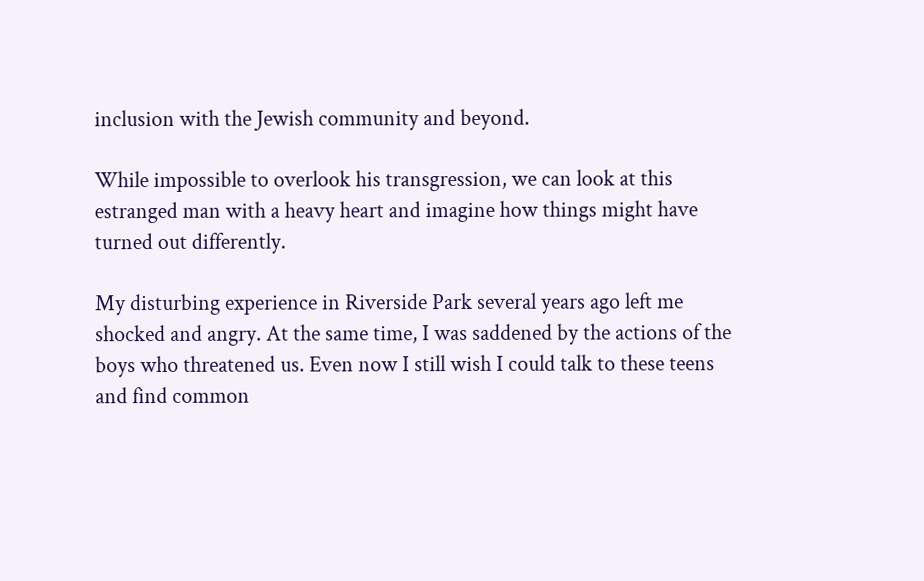inclusion with the Jewish community and beyond.

While impossible to overlook his transgression, we can look at this estranged man with a heavy heart and imagine how things might have turned out differently.

My disturbing experience in Riverside Park several years ago left me shocked and angry. At the same time, I was saddened by the actions of the boys who threatened us. Even now I still wish I could talk to these teens and find common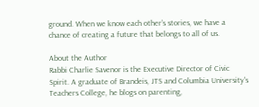ground. When we know each other’s stories, we have a chance of creating a future that belongs to all of us.

About the Author
Rabbi Charlie Savenor is the Executive Director of Civic Spirit. A graduate of Brandeis, JTS and Columbia University's Teachers College, he blogs on parenting,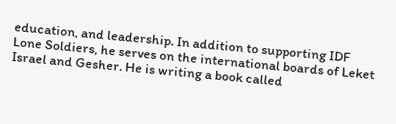education, and leadership. In addition to supporting IDF Lone Soldiers, he serves on the international boards of Leket Israel and Gesher. He is writing a book called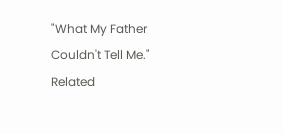"What My Father Couldn't Tell Me."
Related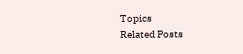Topics
Related Posts